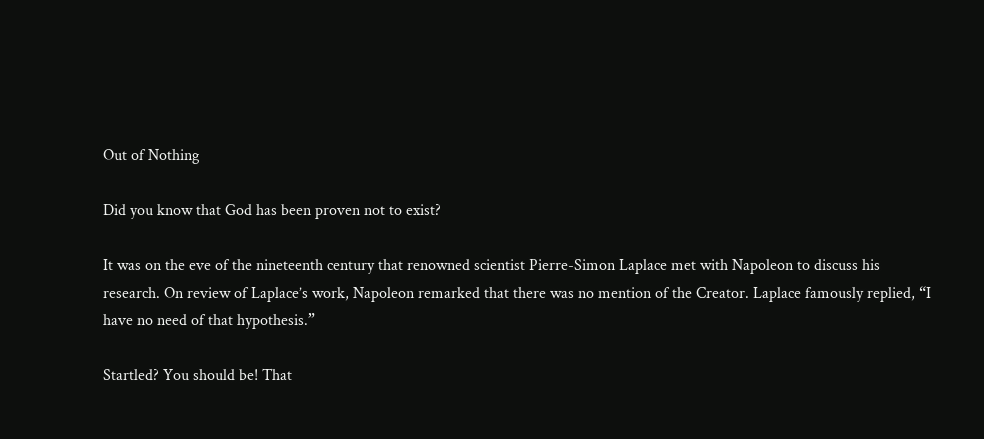Out of Nothing

Did you know that God has been proven not to exist?

It was on the eve of the nineteenth century that renowned scientist Pierre-Simon Laplace met with Napoleon to discuss his research. On review of Laplace’s work, Napoleon remarked that there was no mention of the Creator. Laplace famously replied, “I have no need of that hypothesis.”

Startled? You should be! That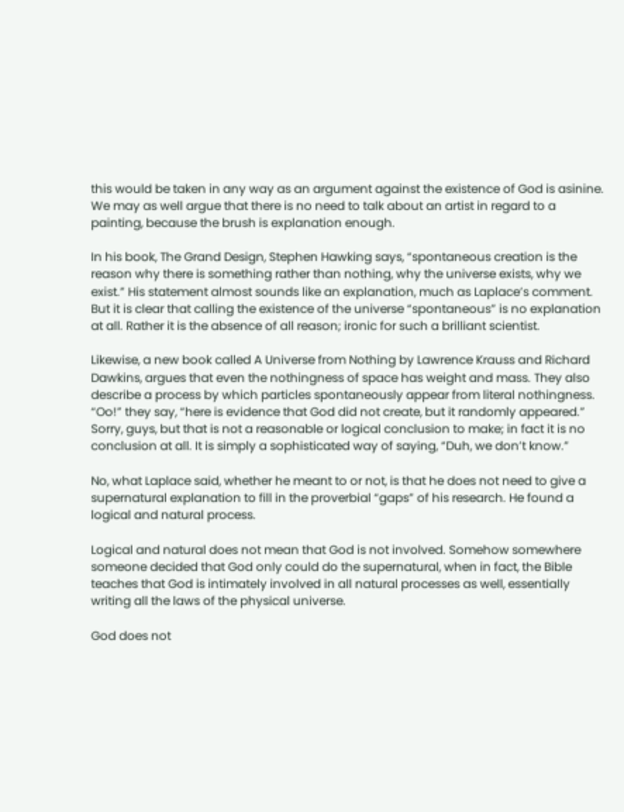this would be taken in any way as an argument against the existence of God is asinine. We may as well argue that there is no need to talk about an artist in regard to a painting, because the brush is explanation enough.

In his book, The Grand Design, Stephen Hawking says, “spontaneous creation is the reason why there is something rather than nothing, why the universe exists, why we exist.” His statement almost sounds like an explanation, much as Laplace’s comment. But it is clear that calling the existence of the universe “spontaneous” is no explanation at all. Rather it is the absence of all reason; ironic for such a brilliant scientist.

Likewise, a new book called A Universe from Nothing by Lawrence Krauss and Richard Dawkins, argues that even the nothingness of space has weight and mass. They also describe a process by which particles spontaneously appear from literal nothingness. “Oo!” they say, “here is evidence that God did not create, but it randomly appeared.” Sorry, guys, but that is not a reasonable or logical conclusion to make; in fact it is no conclusion at all. It is simply a sophisticated way of saying, “Duh, we don’t know.”

No, what Laplace said, whether he meant to or not, is that he does not need to give a supernatural explanation to fill in the proverbial “gaps” of his research. He found a logical and natural process.

Logical and natural does not mean that God is not involved. Somehow somewhere someone decided that God only could do the supernatural, when in fact, the Bible teaches that God is intimately involved in all natural processes as well, essentially writing all the laws of the physical universe.

God does not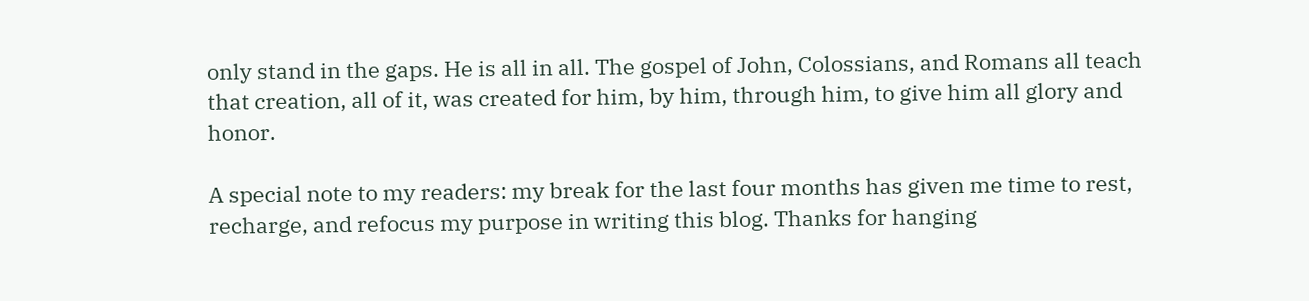only stand in the gaps. He is all in all. The gospel of John, Colossians, and Romans all teach that creation, all of it, was created for him, by him, through him, to give him all glory and honor.

A special note to my readers: my break for the last four months has given me time to rest, recharge, and refocus my purpose in writing this blog. Thanks for hanging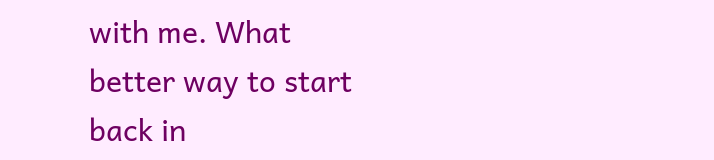with me. What better way to start back in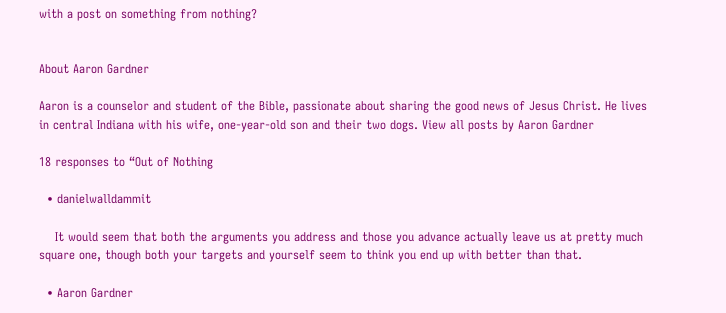with a post on something from nothing?


About Aaron Gardner

Aaron is a counselor and student of the Bible, passionate about sharing the good news of Jesus Christ. He lives in central Indiana with his wife, one-year-old son and their two dogs. View all posts by Aaron Gardner

18 responses to “Out of Nothing

  • danielwalldammit

    It would seem that both the arguments you address and those you advance actually leave us at pretty much square one, though both your targets and yourself seem to think you end up with better than that.

  • Aaron Gardner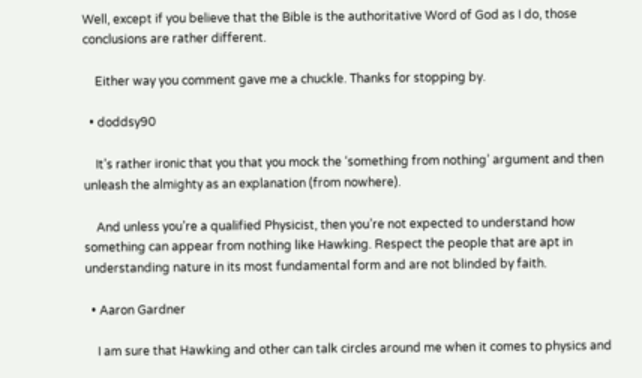Well, except if you believe that the Bible is the authoritative Word of God as I do, those conclusions are rather different.

    Either way you comment gave me a chuckle. Thanks for stopping by.

  • doddsy90

    It’s rather ironic that you that you mock the ‘something from nothing’ argument and then unleash the almighty as an explanation (from nowhere).

    And unless you’re a qualified Physicist, then you’re not expected to understand how something can appear from nothing like Hawking. Respect the people that are apt in understanding nature in its most fundamental form and are not blinded by faith.

  • Aaron Gardner

    I am sure that Hawking and other can talk circles around me when it comes to physics and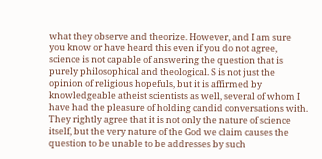what they observe and theorize. However, and I am sure you know or have heard this even if you do not agree, science is not capable of answering the question that is purely philosophical and theological. S is not just the opinion of religious hopefuls, but it is affirmed by knowledgeable atheist scientists as well, several of whom I have had the pleasure of holding candid conversations with. They rightly agree that it is not only the nature of science itself, but the very nature of the God we claim causes the question to be unable to be addresses by such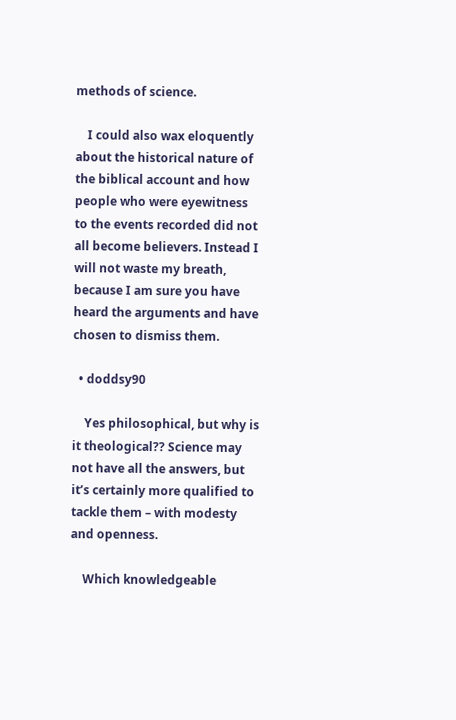methods of science.

    I could also wax eloquently about the historical nature of the biblical account and how people who were eyewitness to the events recorded did not all become believers. Instead I will not waste my breath, because I am sure you have heard the arguments and have chosen to dismiss them.

  • doddsy90

    Yes philosophical, but why is it theological?? Science may not have all the answers, but it’s certainly more qualified to tackle them – with modesty and openness.

    Which knowledgeable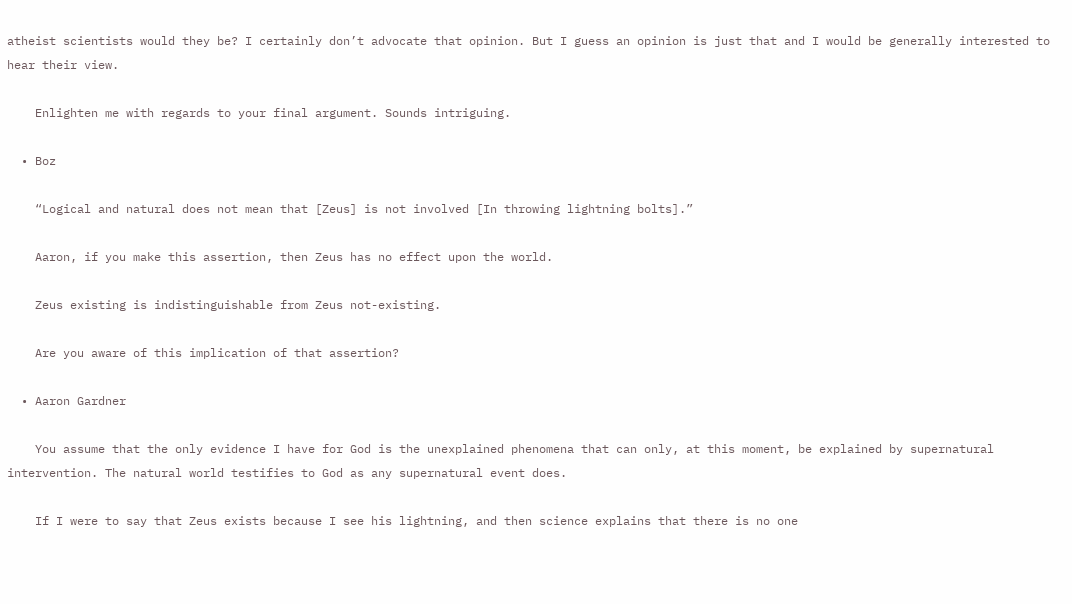atheist scientists would they be? I certainly don’t advocate that opinion. But I guess an opinion is just that and I would be generally interested to hear their view.

    Enlighten me with regards to your final argument. Sounds intriguing.

  • Boz

    “Logical and natural does not mean that [Zeus] is not involved [In throwing lightning bolts].”

    Aaron, if you make this assertion, then Zeus has no effect upon the world.

    Zeus existing is indistinguishable from Zeus not-existing.

    Are you aware of this implication of that assertion?

  • Aaron Gardner

    You assume that the only evidence I have for God is the unexplained phenomena that can only, at this moment, be explained by supernatural intervention. The natural world testifies to God as any supernatural event does.

    If I were to say that Zeus exists because I see his lightning, and then science explains that there is no one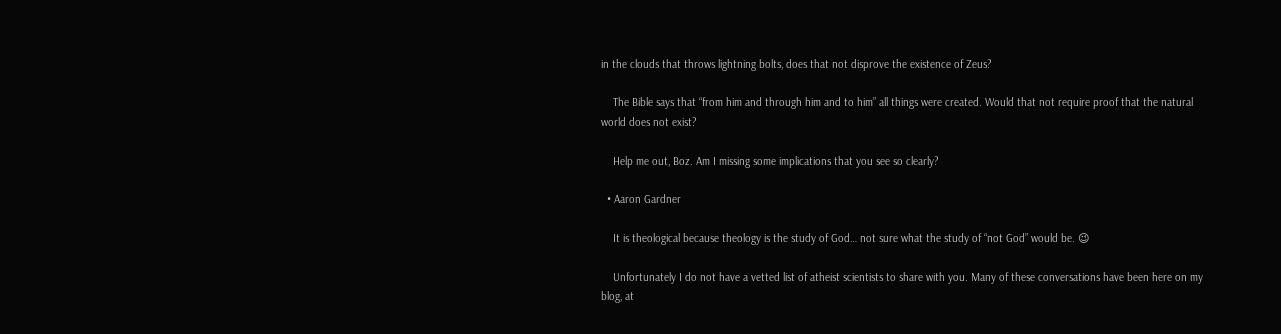in the clouds that throws lightning bolts, does that not disprove the existence of Zeus?

    The Bible says that “from him and through him and to him” all things were created. Would that not require proof that the natural world does not exist?

    Help me out, Boz. Am I missing some implications that you see so clearly?

  • Aaron Gardner

    It is theological because theology is the study of God… not sure what the study of “not God” would be. 😉

    Unfortunately I do not have a vetted list of atheist scientists to share with you. Many of these conversations have been here on my blog, at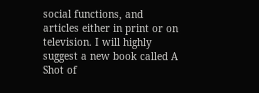social functions, and articles either in print or on television. I will highly suggest a new book called A Shot of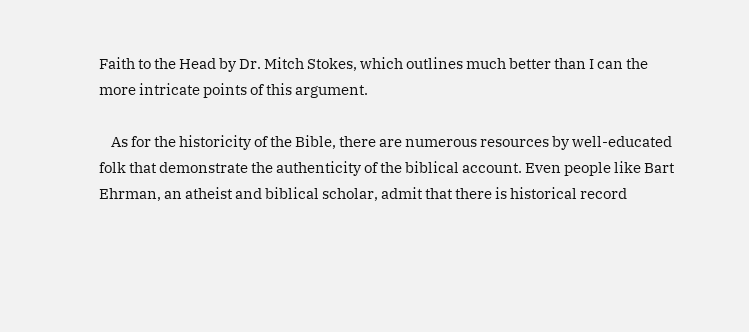Faith to the Head by Dr. Mitch Stokes, which outlines much better than I can the more intricate points of this argument.

    As for the historicity of the Bible, there are numerous resources by well-educated folk that demonstrate the authenticity of the biblical account. Even people like Bart Ehrman, an atheist and biblical scholar, admit that there is historical record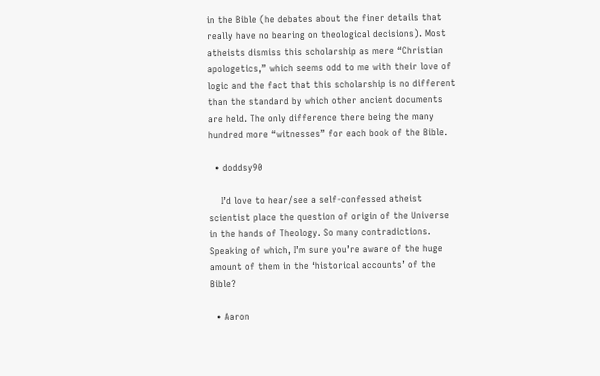in the Bible (he debates about the finer details that really have no bearing on theological decisions). Most atheists dismiss this scholarship as mere “Christian apologetics,” which seems odd to me with their love of logic and the fact that this scholarship is no different than the standard by which other ancient documents are held. The only difference there being the many hundred more “witnesses” for each book of the Bible.

  • doddsy90

    I’d love to hear/see a self-confessed atheist scientist place the question of origin of the Universe in the hands of Theology. So many contradictions. Speaking of which, I’m sure you’re aware of the huge amount of them in the ‘historical accounts’ of the Bible?

  • Aaron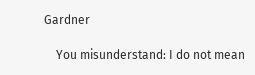Gardner

    You misunderstand: I do not mean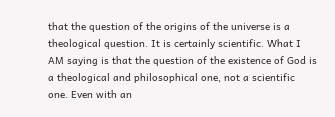that the question of the origins of the universe is a theological question. It is certainly scientific. What I AM saying is that the question of the existence of God is a theological and philosophical one, not a scientific one. Even with an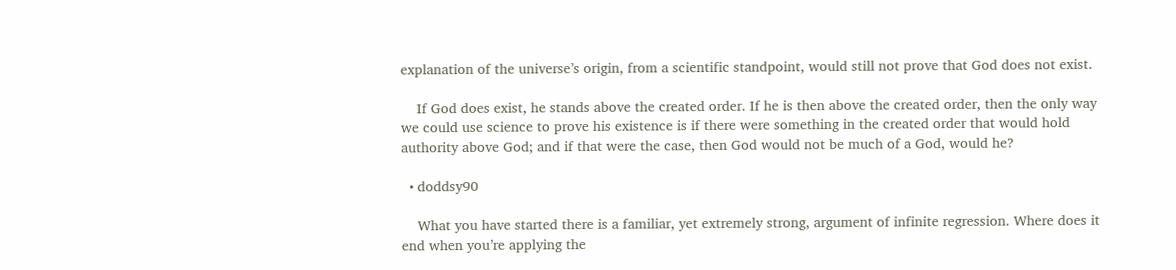explanation of the universe’s origin, from a scientific standpoint, would still not prove that God does not exist.

    If God does exist, he stands above the created order. If he is then above the created order, then the only way we could use science to prove his existence is if there were something in the created order that would hold authority above God; and if that were the case, then God would not be much of a God, would he?

  • doddsy90

    What you have started there is a familiar, yet extremely strong, argument of infinite regression. Where does it end when you’re applying the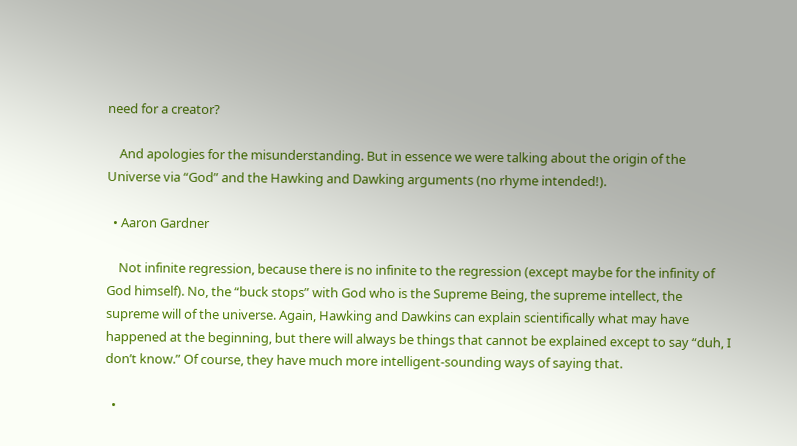need for a creator?

    And apologies for the misunderstanding. But in essence we were talking about the origin of the Universe via “God” and the Hawking and Dawking arguments (no rhyme intended!).

  • Aaron Gardner

    Not infinite regression, because there is no infinite to the regression (except maybe for the infinity of God himself). No, the “buck stops” with God who is the Supreme Being, the supreme intellect, the supreme will of the universe. Again, Hawking and Dawkins can explain scientifically what may have happened at the beginning, but there will always be things that cannot be explained except to say “duh, I don’t know.” Of course, they have much more intelligent-sounding ways of saying that.

  •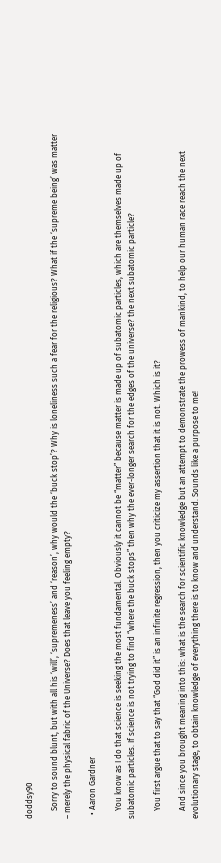doddsy90

    Sorry to sound blunt, but with all his ‘will’, ‘supremeness’ and ‘reason’, why would the ‘buck stop’? Why is loneliness such a fear for the religious? What if the ‘supreme being’ was matter – merely the physical fabric of the Universe? Does that leave you feeling empty?

  • Aaron Gardner

    You know as I do that science is seeking the most fundamental. Obviously it cannot be “matter” because matter is made up of subatomic particles, which are themselves made up of subatomic particles. If science is not trying to find “where the buck stops” then why the ever-longer search for the edges of the universe? the next subatomic particle?

    You first argue that to say that “God did it” is an infinite regression, then you criticize my assertion that it is not. Which is it?

    And since you brought meaning into this: what is the search for scientific knowledge but an attempt to demonstrate the prowess of mankind, to help our human race reach the next evolutionary stage, to obtain knowledge of everything there is to know and understand. Sounds like a purpose to me!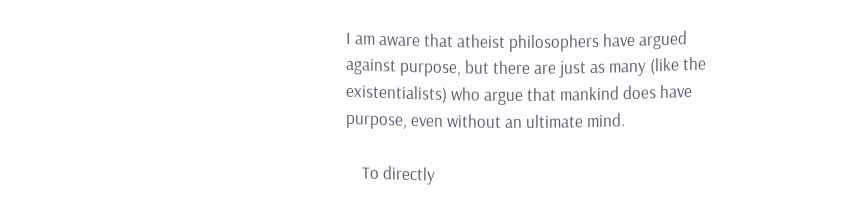I am aware that atheist philosophers have argued against purpose, but there are just as many (like the existentialists) who argue that mankind does have purpose, even without an ultimate mind.

    To directly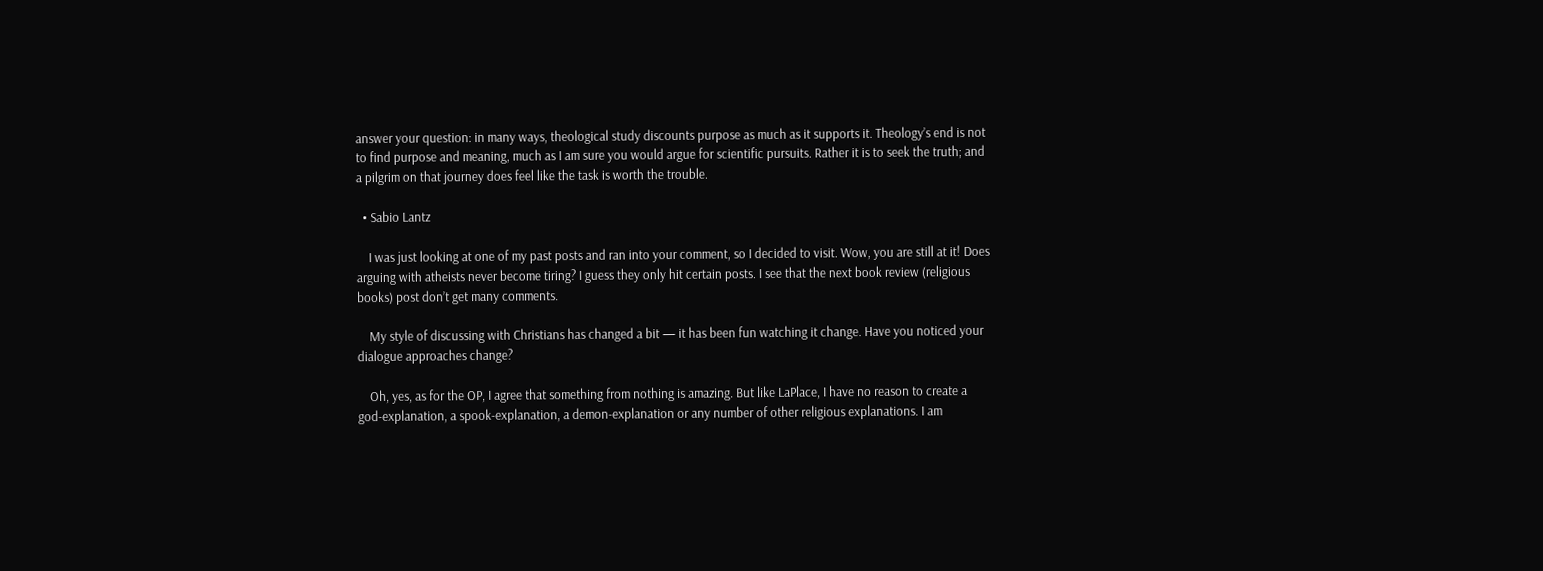answer your question: in many ways, theological study discounts purpose as much as it supports it. Theology’s end is not to find purpose and meaning, much as I am sure you would argue for scientific pursuits. Rather it is to seek the truth; and a pilgrim on that journey does feel like the task is worth the trouble.

  • Sabio Lantz

    I was just looking at one of my past posts and ran into your comment, so I decided to visit. Wow, you are still at it! Does arguing with atheists never become tiring? I guess they only hit certain posts. I see that the next book review (religious books) post don’t get many comments.

    My style of discussing with Christians has changed a bit — it has been fun watching it change. Have you noticed your dialogue approaches change?

    Oh, yes, as for the OP, I agree that something from nothing is amazing. But like LaPlace, I have no reason to create a god-explanation, a spook-explanation, a demon-explanation or any number of other religious explanations. I am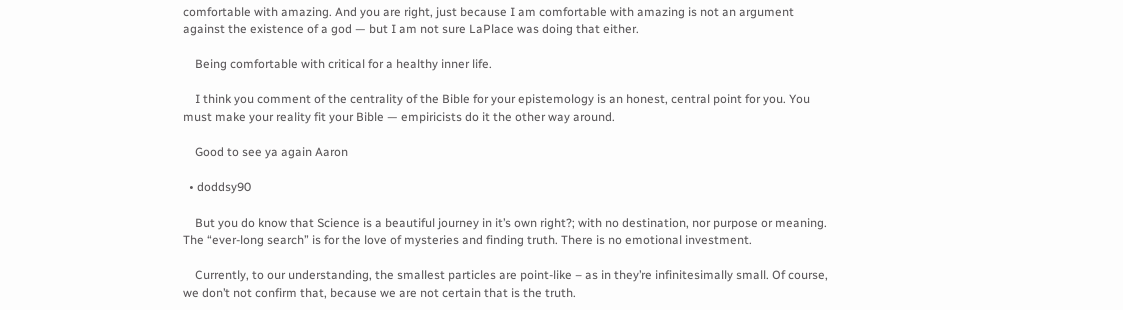comfortable with amazing. And you are right, just because I am comfortable with amazing is not an argument against the existence of a god — but I am not sure LaPlace was doing that either.

    Being comfortable with critical for a healthy inner life.

    I think you comment of the centrality of the Bible for your epistemology is an honest, central point for you. You must make your reality fit your Bible — empiricists do it the other way around.

    Good to see ya again Aaron

  • doddsy90

    But you do know that Science is a beautiful journey in it’s own right?; with no destination, nor purpose or meaning. The “ever-long search” is for the love of mysteries and finding truth. There is no emotional investment.

    Currently, to our understanding, the smallest particles are point-like – as in they’re infinitesimally small. Of course, we don’t not confirm that, because we are not certain that is the truth.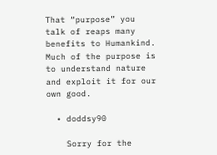That “purpose” you talk of reaps many benefits to Humankind. Much of the purpose is to understand nature and exploit it for our own good.

  • doddsy90

    Sorry for the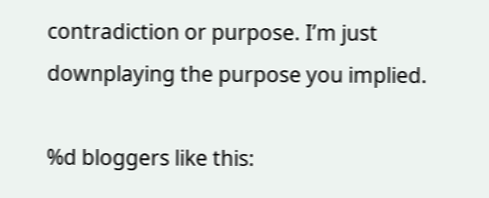contradiction or purpose. I’m just downplaying the purpose you implied.

%d bloggers like this: